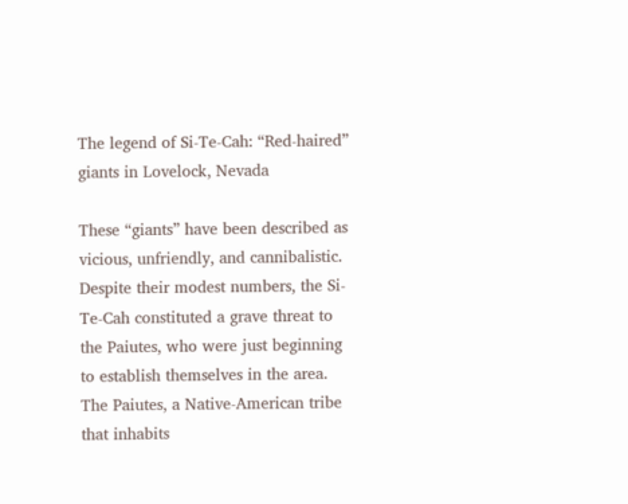The legend of Si-Te-Cah: “Red-haired” giants in Lovelock, Nevada

These “giants” have been described as vicious, unfriendly, and cannibalistic. Despite their modest numbers, the Si-Te-Cah constituted a grave threat to the Paiutes, who were just beginning to establish themselves in the area.
The Paiutes, a Native-American tribe that inhabits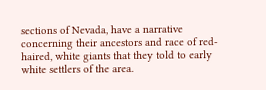sections of Nevada, have a narrative concerning their ancestors and race of red-haired, white giants that they told to early white settlers of the area.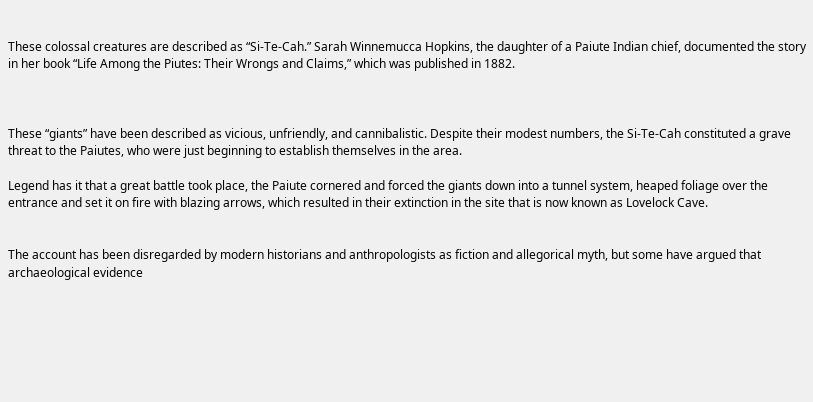These colossal creatures are described as “Si-Te-Cah.” Sarah Winnemucca Hopkins, the daughter of a Paiute Indian chief, documented the story in her book “Life Among the Piutes: Their Wrongs and Claims,” which was published in 1882.



These “giants” have been described as vicious, unfriendly, and cannibalistic. Despite their modest numbers, the Si-Te-Cah constituted a grave threat to the Paiutes, who were just beginning to establish themselves in the area.

Legend has it that a great battle took place, the Paiute cornered and forced the giants down into a tunnel system, heaped foliage over the entrance and set it on fire with blazing arrows, which resulted in their extinction in the site that is now known as Lovelock Cave.


The account has been disregarded by modern historians and anthropologists as fiction and allegorical myth, but some have argued that archaeological evidence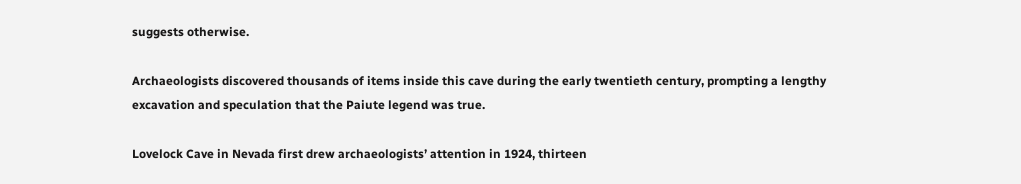suggests otherwise.

Archaeologists discovered thousands of items inside this cave during the early twentieth century, prompting a lengthy excavation and speculation that the Paiute legend was true.

Lovelock Cave in Nevada first drew archaeologists’ attention in 1924, thirteen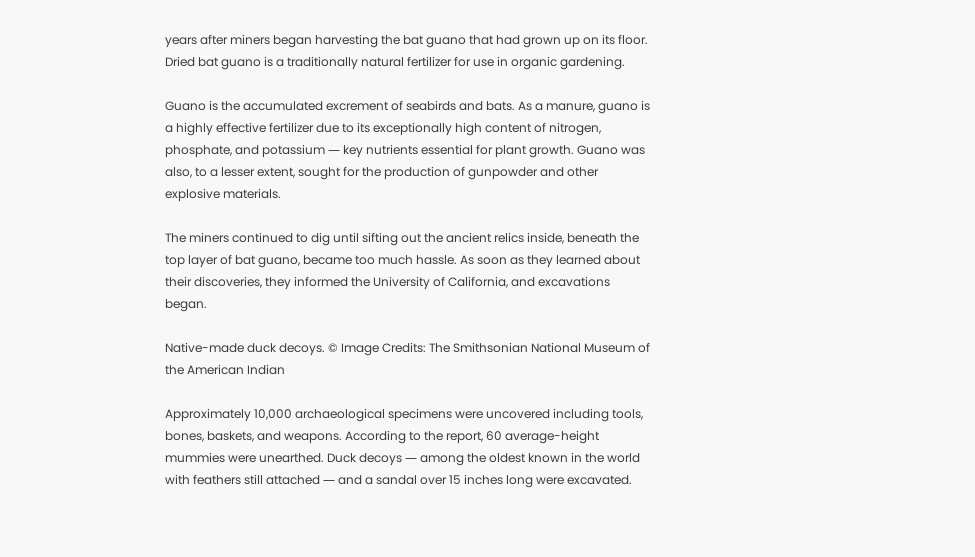years after miners began harvesting the bat guano that had grown up on its floor. Dried bat guano is a traditionally natural fertilizer for use in organic gardening.

Guano is the accumulated excrement of seabirds and bats. As a manure, guano is a highly effective fertilizer due to its exceptionally high content of nitrogen, phosphate, and potassium ― key nutrients essential for plant growth. Guano was also, to a lesser extent, sought for the production of gunpowder and other explosive materials.

The miners continued to dig until sifting out the ancient relics inside, beneath the top layer of bat guano, became too much hassle. As soon as they learned about their discoveries, they informed the University of California, and excavations began.

Native-made duck decoys. © Image Credits: The Smithsonian National Museum of the American Indian

Approximately 10,000 archaeological specimens were uncovered including tools, bones, baskets, and weapons. According to the report, 60 average-height mummies were unearthed. Duck decoys ― among the oldest known in the world with feathers still attached ― and a sandal over 15 inches long were excavated.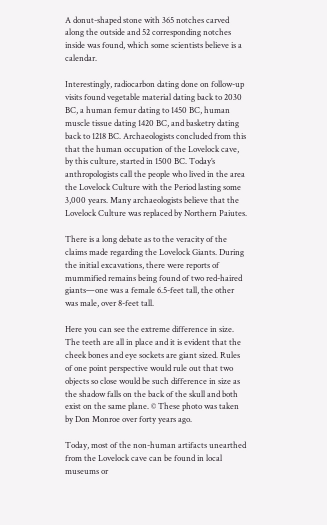A donut-shaped stone with 365 notches carved along the outside and 52 corresponding notches inside was found, which some scientists believe is a calendar.

Interestingly, radiocarbon dating done on follow-up visits found vegetable material dating back to 2030 BC, a human femur dating to 1450 BC, human muscle tissue dating 1420 BC, and basketry dating back to 1218 BC. Archaeologists concluded from this that the human occupation of the Lovelock cave, by this culture, started in 1500 BC. Today’s anthropologists call the people who lived in the area the Lovelock Culture with the Period lasting some 3,000 years. Many archaeologists believe that the Lovelock Culture was replaced by Northern Paiutes.

There is a long debate as to the veracity of the claims made regarding the Lovelock Giants. During the initial excavations, there were reports of mummified remains being found of two red-haired giants—one was a female 6.5-feet tall, the other was male, over 8-feet tall.

Here you can see the extreme difference in size. The teeth are all in place and it is evident that the cheek bones and eye sockets are giant sized. Rules of one point perspective would rule out that two objects so close would be such difference in size as the shadow falls on the back of the skull and both exist on the same plane. © These photo was taken by Don Monroe over forty years ago.

Today, most of the non-human artifacts unearthed from the Lovelock cave can be found in local museums or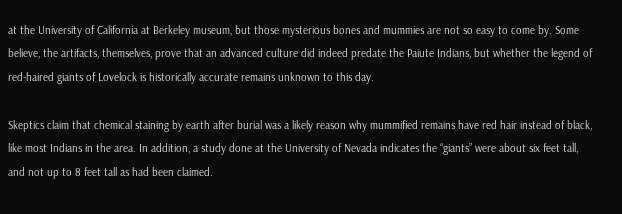at the University of California at Berkeley museum, but those mysterious bones and mummies are not so easy to come by. Some believe, the artifacts, themselves, prove that an advanced culture did indeed predate the Paiute Indians, but whether the legend of red-haired giants of Lovelock is historically accurate remains unknown to this day.

Skeptics claim that chemical staining by earth after burial was a likely reason why mummified remains have red hair instead of black, like most Indians in the area. In addition, a study done at the University of Nevada indicates the “giants” were about six feet tall, and not up to 8 feet tall as had been claimed.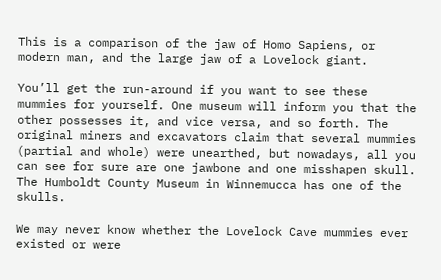This is a comparison of the jaw of Homo Sapiens, or modern man, and the large jaw of a Lovelock giant.

You’ll get the run-around if you want to see these mummies for yourself. One museum will inform you that the other possesses it, and vice versa, and so forth. The original miners and excavators claim that several mummies (partial and whole) were unearthed, but nowadays, all you can see for sure are one jawbone and one misshapen skull. The Humboldt County Museum in Winnemucca has one of the skulls.

We may never know whether the Lovelock Cave mummies ever existed or were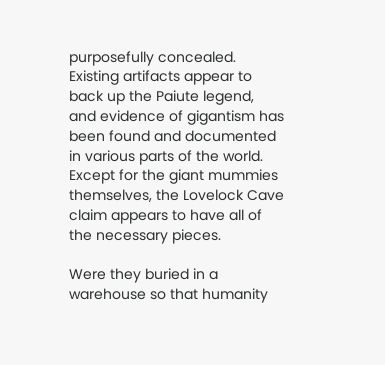purposefully concealed. Existing artifacts appear to back up the Paiute legend, and evidence of gigantism has been found and documented in various parts of the world. Except for the giant mummies themselves, the Lovelock Cave claim appears to have all of the necessary pieces.

Were they buried in a warehouse so that humanity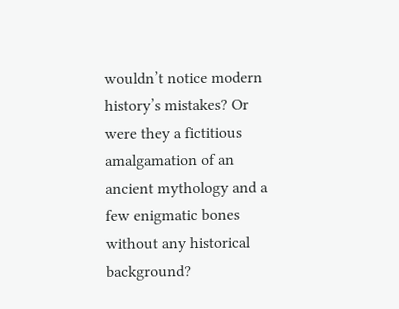wouldn’t notice modern history’s mistakes? Or were they a fictitious amalgamation of an ancient mythology and a few enigmatic bones without any historical background?